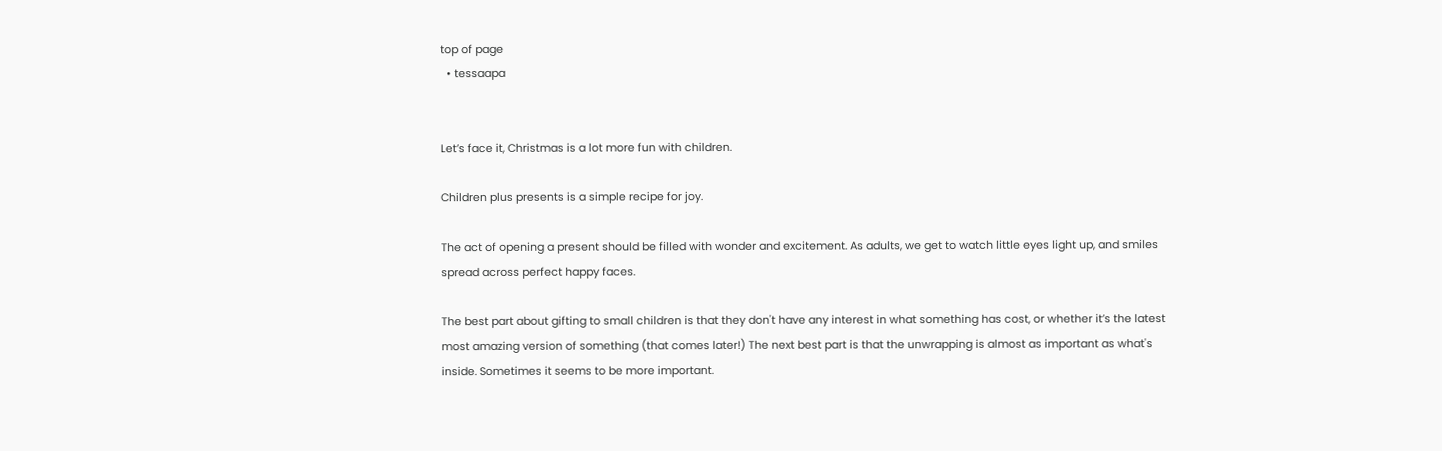top of page
  • tessaapa


Let’s face it, Christmas is a lot more fun with children.

Children plus presents is a simple recipe for joy.

The act of opening a present should be filled with wonder and excitement. As adults, we get to watch little eyes light up, and smiles spread across perfect happy faces.

The best part about gifting to small children is that they don't have any interest in what something has cost, or whether it’s the latest most amazing version of something (that comes later!) The next best part is that the unwrapping is almost as important as what's inside. Sometimes it seems to be more important.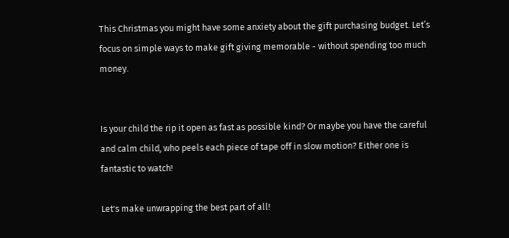This Christmas you might have some anxiety about the gift purchasing budget. Let’s focus on simple ways to make gift giving memorable - without spending too much money.


Is your child the rip it open as fast as possible kind? Or maybe you have the careful and calm child, who peels each piece of tape off in slow motion? Either one is fantastic to watch!

Let's make unwrapping the best part of all!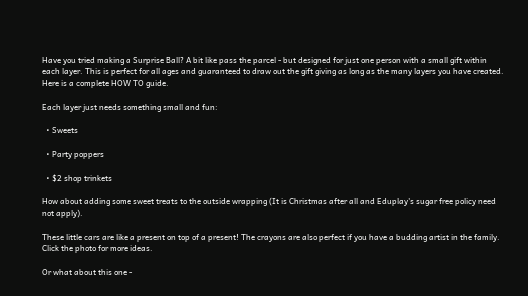Have you tried making a Surprise Ball? A bit like pass the parcel - but designed for just one person with a small gift within each layer. This is perfect for all ages and guaranteed to draw out the gift giving as long as the many layers you have created. Here is a complete HOW TO guide.

Each layer just needs something small and fun:

  • Sweets

  • Party poppers

  • $2 shop trinkets

How about adding some sweet treats to the outside wrapping (It is Christmas after all and Eduplay's sugar free policy need not apply).

These little cars are like a present on top of a present! The crayons are also perfect if you have a budding artist in the family. Click the photo for more ideas.

Or what about this one -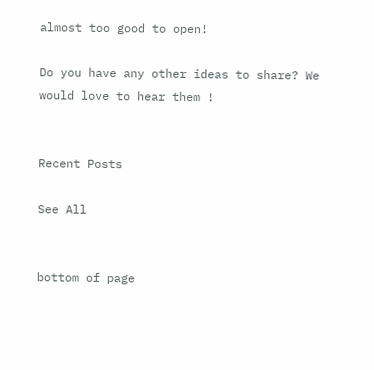almost too good to open!

Do you have any other ideas to share? We would love to hear them !


Recent Posts

See All


bottom of page